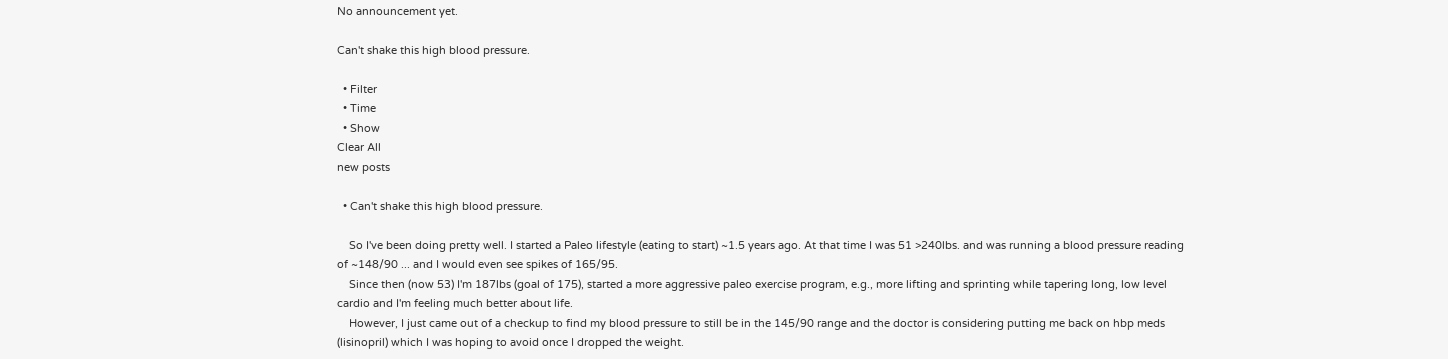No announcement yet.

Can't shake this high blood pressure.

  • Filter
  • Time
  • Show
Clear All
new posts

  • Can't shake this high blood pressure.

    So I've been doing pretty well. I started a Paleo lifestyle (eating to start) ~1.5 years ago. At that time I was 51 >240lbs. and was running a blood pressure reading of ~148/90 ... and I would even see spikes of 165/95.
    Since then (now 53) I'm 187lbs (goal of 175), started a more aggressive paleo exercise program, e.g., more lifting and sprinting while tapering long, low level cardio and I'm feeling much better about life.
    However, I just came out of a checkup to find my blood pressure to still be in the 145/90 range and the doctor is considering putting me back on hbp meds (lisinopril) which I was hoping to avoid once I dropped the weight.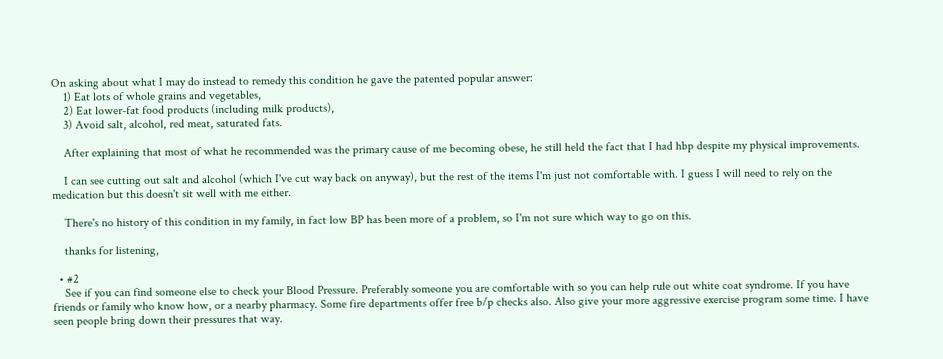On asking about what I may do instead to remedy this condition he gave the patented popular answer:
    1) Eat lots of whole grains and vegetables,
    2) Eat lower-fat food products (including milk products),
    3) Avoid salt, alcohol, red meat, saturated fats.

    After explaining that most of what he recommended was the primary cause of me becoming obese, he still held the fact that I had hbp despite my physical improvements.

    I can see cutting out salt and alcohol (which I've cut way back on anyway), but the rest of the items I'm just not comfortable with. I guess I will need to rely on the medication but this doesn't sit well with me either.

    There's no history of this condition in my family, in fact low BP has been more of a problem, so I'm not sure which way to go on this.

    thanks for listening,

  • #2
    See if you can find someone else to check your Blood Pressure. Preferably someone you are comfortable with so you can help rule out white coat syndrome. If you have friends or family who know how, or a nearby pharmacy. Some fire departments offer free b/p checks also. Also give your more aggressive exercise program some time. I have seen people bring down their pressures that way.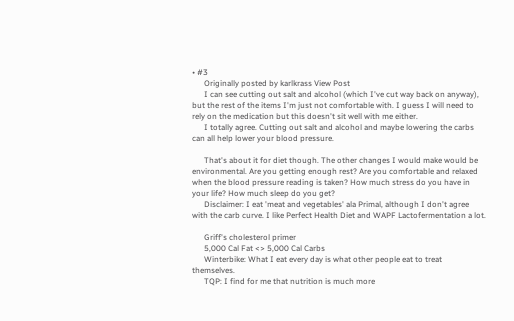• #3
      Originally posted by karlkrass View Post
      I can see cutting out salt and alcohol (which I've cut way back on anyway), but the rest of the items I'm just not comfortable with. I guess I will need to rely on the medication but this doesn't sit well with me either.
      I totally agree. Cutting out salt and alcohol and maybe lowering the carbs can all help lower your blood pressure.

      That's about it for diet though. The other changes I would make would be environmental. Are you getting enough rest? Are you comfortable and relaxed when the blood pressure reading is taken? How much stress do you have in your life? How much sleep do you get?
      Disclaimer: I eat 'meat and vegetables' ala Primal, although I don't agree with the carb curve. I like Perfect Health Diet and WAPF Lactofermentation a lot.

      Griff's cholesterol primer
      5,000 Cal Fat <> 5,000 Cal Carbs
      Winterbike: What I eat every day is what other people eat to treat themselves.
      TQP: I find for me that nutrition is much more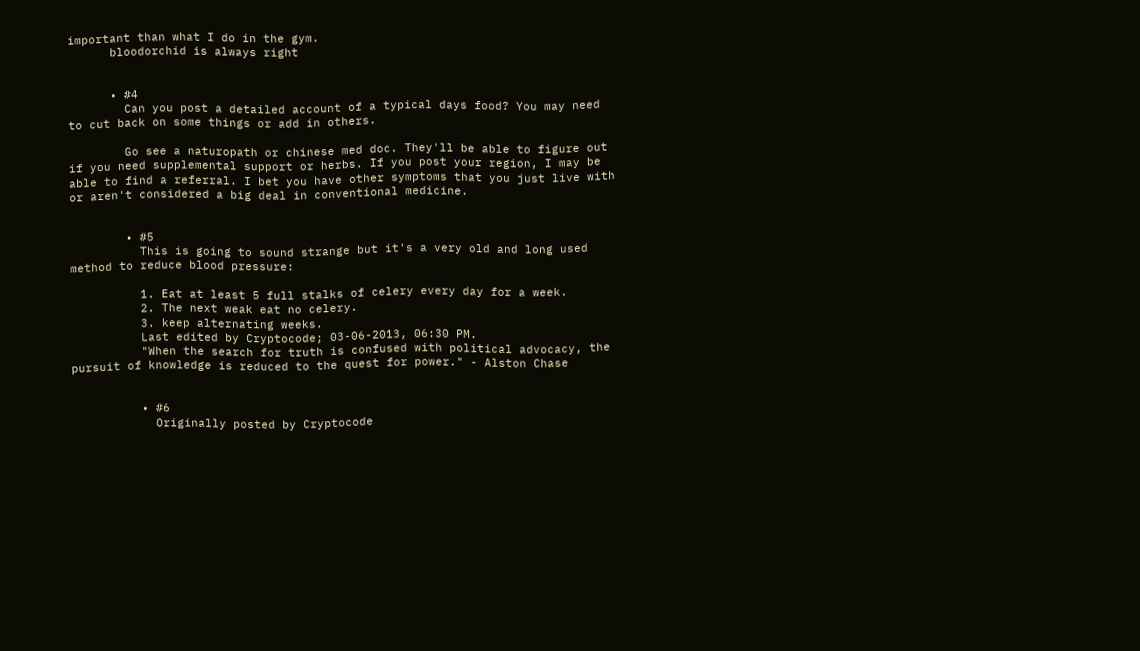important than what I do in the gym.
      bloodorchid is always right


      • #4
        Can you post a detailed account of a typical days food? You may need to cut back on some things or add in others.

        Go see a naturopath or chinese med doc. They'll be able to figure out if you need supplemental support or herbs. If you post your region, I may be able to find a referral. I bet you have other symptoms that you just live with or aren't considered a big deal in conventional medicine.


        • #5
          This is going to sound strange but it's a very old and long used method to reduce blood pressure:

          1. Eat at least 5 full stalks of celery every day for a week.
          2. The next weak eat no celery.
          3. keep alternating weeks.
          Last edited by Cryptocode; 03-06-2013, 06:30 PM.
          "When the search for truth is confused with political advocacy, the pursuit of knowledge is reduced to the quest for power." - Alston Chase


          • #6
            Originally posted by Cryptocode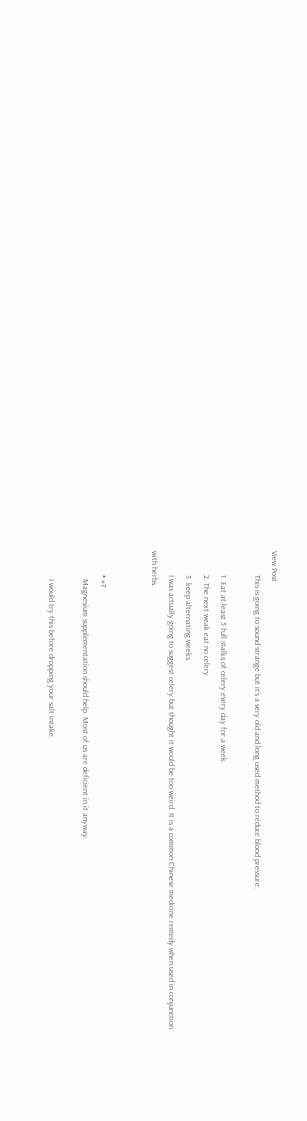View Post
            This is going to sound strange but it's a very old and long used method to reduce blood pressure:

            1. Eat at least 5 full stalks of celery every day for a week.
            2. The next weak eat no celery.
            3. keep alternating weeks.
            I was actually going to suggest celery but thought it would be too weird. It is a common Chinese medicine remedy when used in conjunction with herbs.


            • #7
              Magnesium supplementation should help. Most of us are deficient in it anyway.

              I would try this before dropping your salt intake.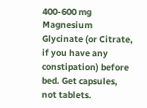400-600 mg Magnesium Glycinate (or Citrate, if you have any constipation) before bed. Get capsules, not tablets.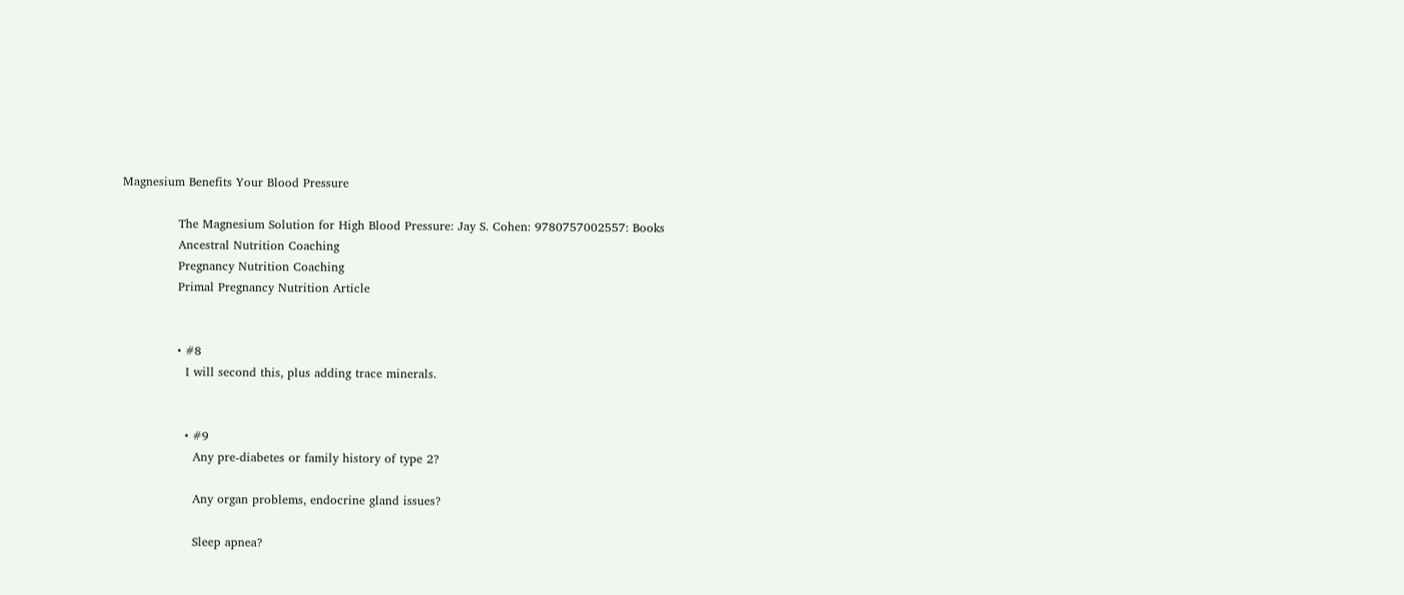Magnesium Benefits Your Blood Pressure

              The Magnesium Solution for High Blood Pressure: Jay S. Cohen: 9780757002557: Books
              Ancestral Nutrition Coaching
              Pregnancy Nutrition Coaching
              Primal Pregnancy Nutrition Article


              • #8
                I will second this, plus adding trace minerals.


                • #9
                  Any pre-diabetes or family history of type 2?

                  Any organ problems, endocrine gland issues?

                  Sleep apnea?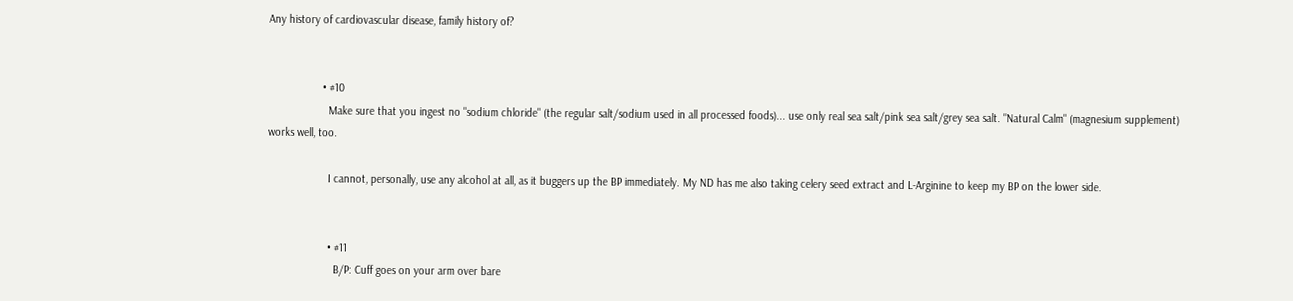Any history of cardiovascular disease, family history of?


                  • #10
                    Make sure that you ingest no "sodium chloride" (the regular salt/sodium used in all processed foods)... use only real sea salt/pink sea salt/grey sea salt. "Natural Calm" (magnesium supplement) works well, too.

                    I cannot, personally, use any alcohol at all, as it buggers up the BP immediately. My ND has me also taking celery seed extract and L-Arginine to keep my BP on the lower side.


                    • #11
                      B/P: Cuff goes on your arm over bare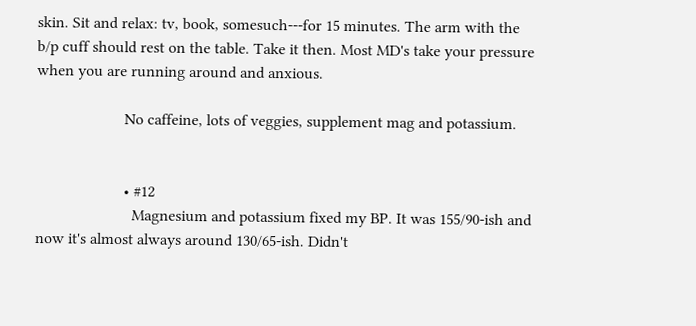skin. Sit and relax: tv, book, somesuch---for 15 minutes. The arm with the b/p cuff should rest on the table. Take it then. Most MD's take your pressure when you are running around and anxious.

                      No caffeine, lots of veggies, supplement mag and potassium.


                      • #12
                        Magnesium and potassium fixed my BP. It was 155/90-ish and now it's almost always around 130/65-ish. Didn't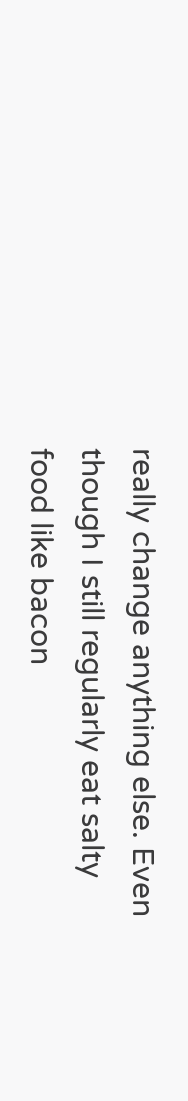really change anything else. Even though I still regularly eat salty food like bacon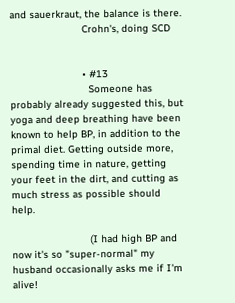and sauerkraut, the balance is there.
                        Crohn's, doing SCD


                        • #13
                          Someone has probably already suggested this, but yoga and deep breathing have been known to help BP, in addition to the primal diet. Getting outside more, spending time in nature, getting your feet in the dirt, and cutting as much stress as possible should help.

                          (I had high BP and now it's so "super-normal" my husband occasionally asks me if I'm alive!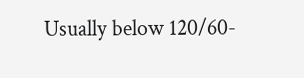Usually below 120/60-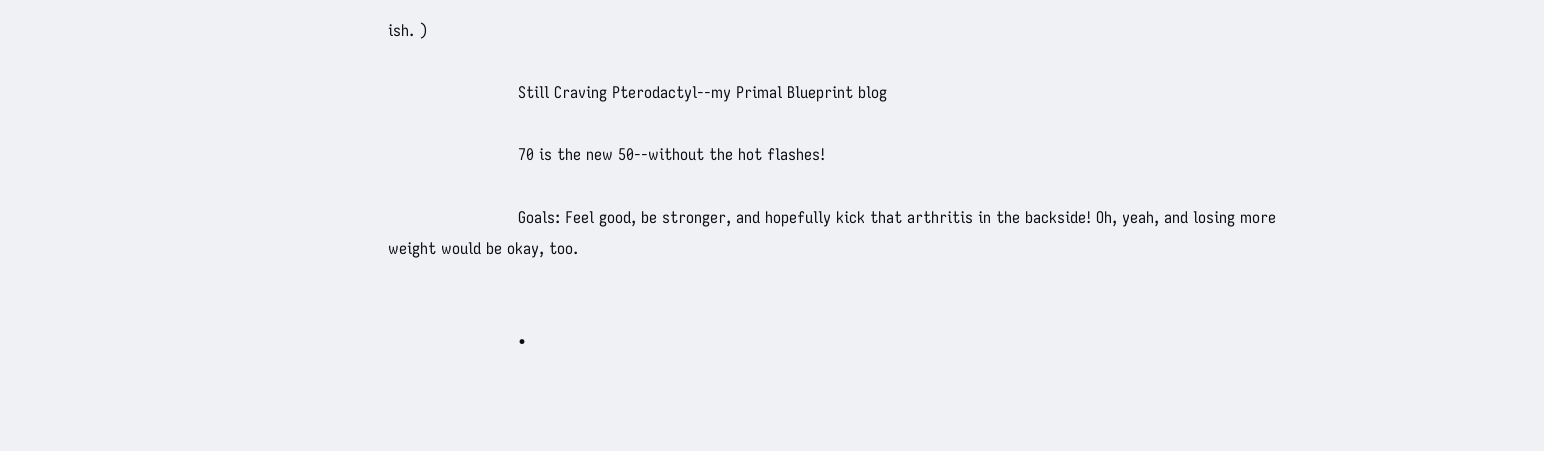ish. )

                          Still Craving Pterodactyl--my Primal Blueprint blog

                          70 is the new 50--without the hot flashes!

                          Goals: Feel good, be stronger, and hopefully kick that arthritis in the backside! Oh, yeah, and losing more weight would be okay, too.


                          •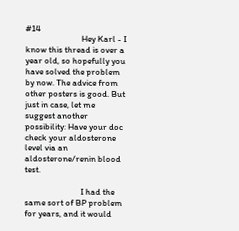#14
                            Hey Karl - I know this thread is over a year old, so hopefully you have solved the problem by now. The advice from other posters is good. But just in case, let me suggest another possibility: Have your doc check your aldosterone level via an aldosterone/renin blood test.

                            I had the same sort of BP problem for years, and it would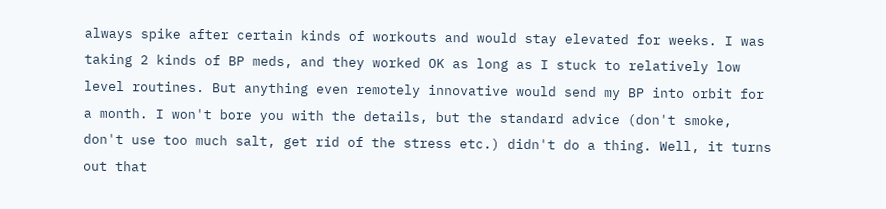always spike after certain kinds of workouts and would stay elevated for weeks. I was taking 2 kinds of BP meds, and they worked OK as long as I stuck to relatively low level routines. But anything even remotely innovative would send my BP into orbit for a month. I won't bore you with the details, but the standard advice (don't smoke, don't use too much salt, get rid of the stress etc.) didn't do a thing. Well, it turns out that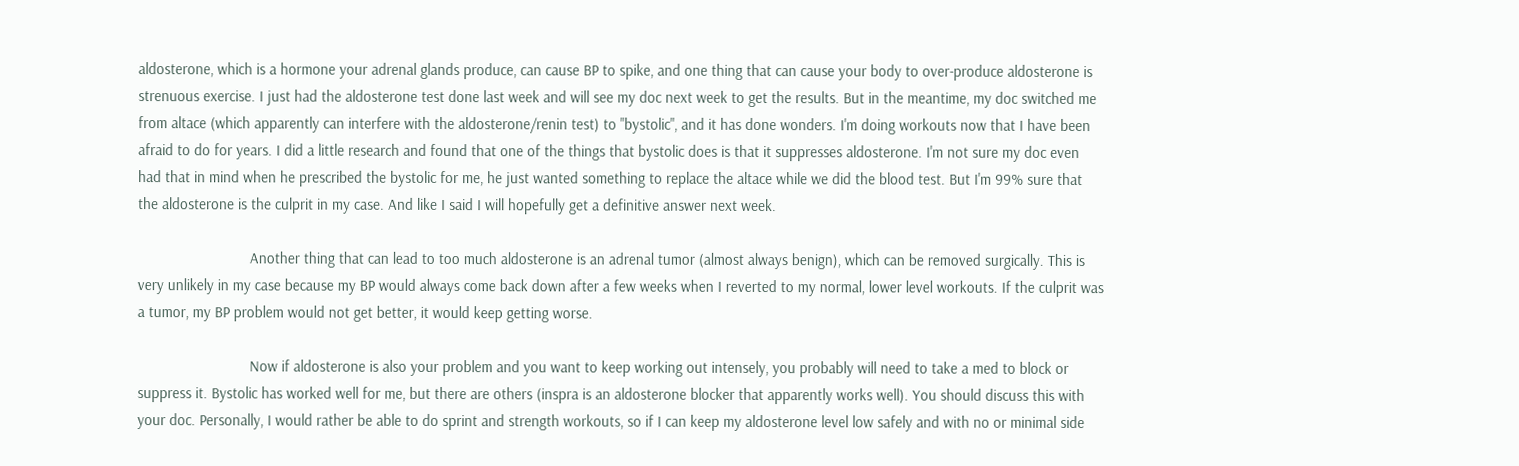aldosterone, which is a hormone your adrenal glands produce, can cause BP to spike, and one thing that can cause your body to over-produce aldosterone is strenuous exercise. I just had the aldosterone test done last week and will see my doc next week to get the results. But in the meantime, my doc switched me from altace (which apparently can interfere with the aldosterone/renin test) to "bystolic", and it has done wonders. I'm doing workouts now that I have been afraid to do for years. I did a little research and found that one of the things that bystolic does is that it suppresses aldosterone. I'm not sure my doc even had that in mind when he prescribed the bystolic for me, he just wanted something to replace the altace while we did the blood test. But I'm 99% sure that the aldosterone is the culprit in my case. And like I said I will hopefully get a definitive answer next week.

                            Another thing that can lead to too much aldosterone is an adrenal tumor (almost always benign), which can be removed surgically. This is very unlikely in my case because my BP would always come back down after a few weeks when I reverted to my normal, lower level workouts. If the culprit was a tumor, my BP problem would not get better, it would keep getting worse.

                            Now if aldosterone is also your problem and you want to keep working out intensely, you probably will need to take a med to block or suppress it. Bystolic has worked well for me, but there are others (inspra is an aldosterone blocker that apparently works well). You should discuss this with your doc. Personally, I would rather be able to do sprint and strength workouts, so if I can keep my aldosterone level low safely and with no or minimal side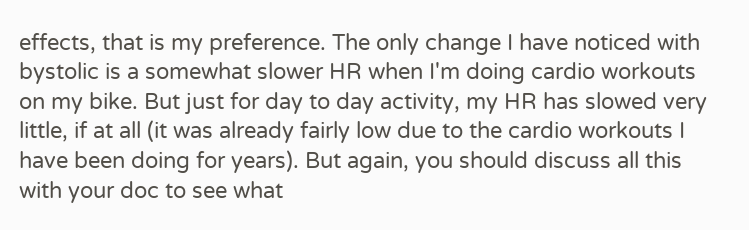effects, that is my preference. The only change I have noticed with bystolic is a somewhat slower HR when I'm doing cardio workouts on my bike. But just for day to day activity, my HR has slowed very little, if at all (it was already fairly low due to the cardio workouts I have been doing for years). But again, you should discuss all this with your doc to see what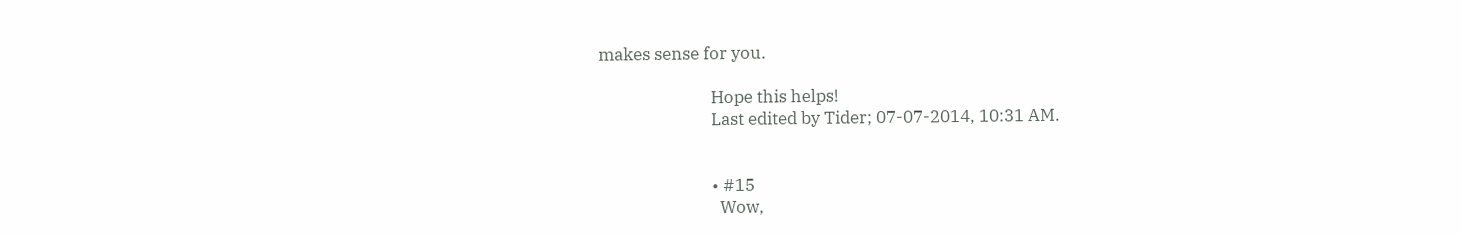makes sense for you.

                            Hope this helps!
                            Last edited by Tider; 07-07-2014, 10:31 AM.


                            • #15
                              Wow,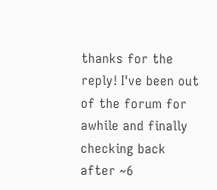thanks for the reply! I've been out of the forum for awhile and finally checking back after ~6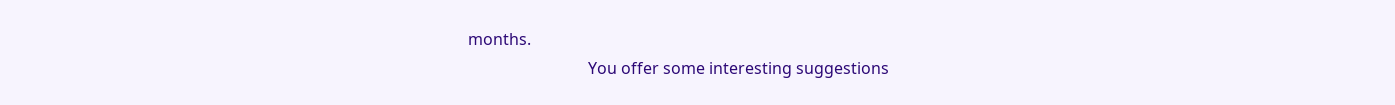months.
                              You offer some interesting suggestions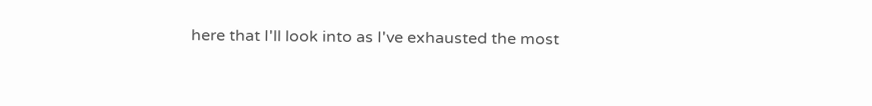here that I'll look into as I've exhausted the most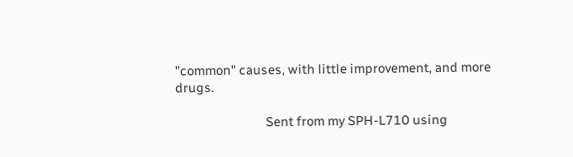"common" causes, with little improvement, and more drugs.

                              Sent from my SPH-L710 using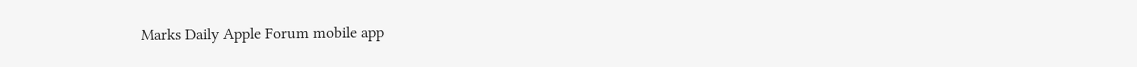Marks Daily Apple Forum mobile app